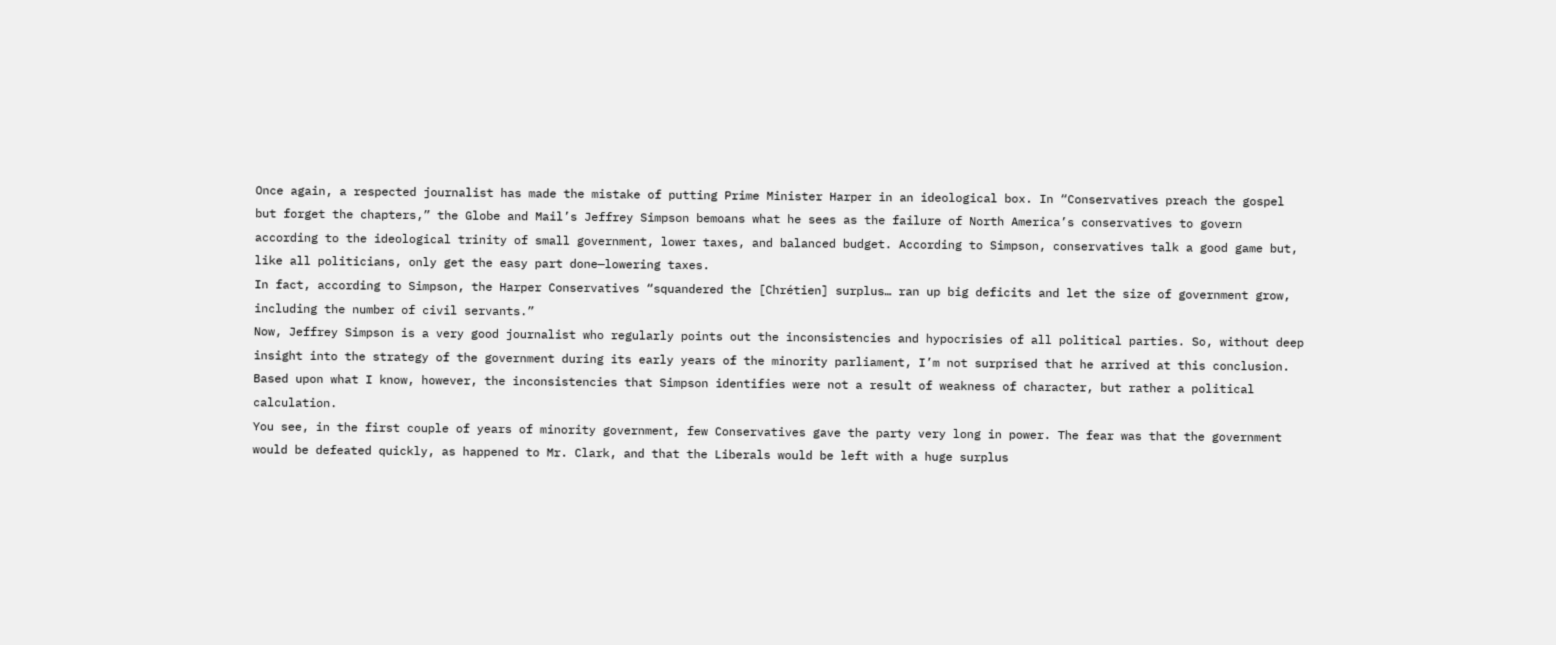Once again, a respected journalist has made the mistake of putting Prime Minister Harper in an ideological box. In “Conservatives preach the gospel but forget the chapters,” the Globe and Mail’s Jeffrey Simpson bemoans what he sees as the failure of North America’s conservatives to govern according to the ideological trinity of small government, lower taxes, and balanced budget. According to Simpson, conservatives talk a good game but, like all politicians, only get the easy part done—lowering taxes.
In fact, according to Simpson, the Harper Conservatives “squandered the [Chrétien] surplus… ran up big deficits and let the size of government grow, including the number of civil servants.”
Now, Jeffrey Simpson is a very good journalist who regularly points out the inconsistencies and hypocrisies of all political parties. So, without deep insight into the strategy of the government during its early years of the minority parliament, I’m not surprised that he arrived at this conclusion. Based upon what I know, however, the inconsistencies that Simpson identifies were not a result of weakness of character, but rather a political calculation.
You see, in the first couple of years of minority government, few Conservatives gave the party very long in power. The fear was that the government would be defeated quickly, as happened to Mr. Clark, and that the Liberals would be left with a huge surplus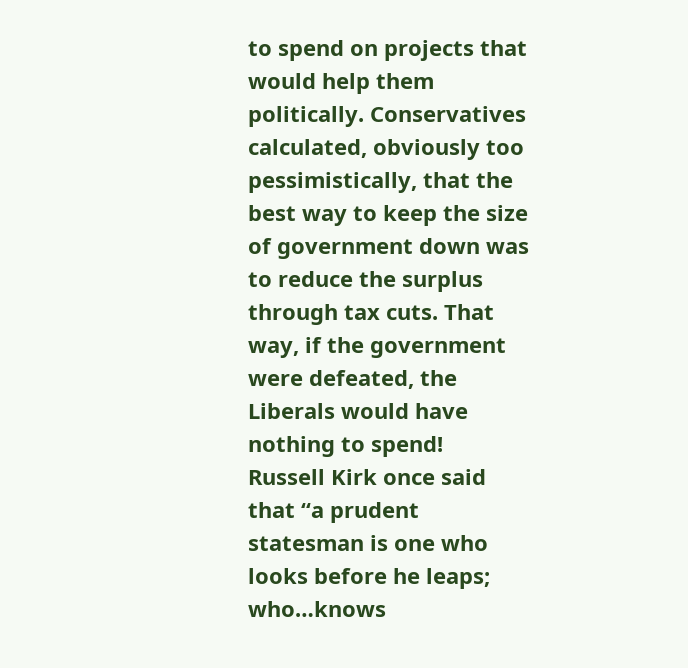to spend on projects that would help them politically. Conservatives calculated, obviously too pessimistically, that the best way to keep the size of government down was to reduce the surplus through tax cuts. That way, if the government were defeated, the Liberals would have nothing to spend!
Russell Kirk once said that “a prudent statesman is one who looks before he leaps; who…knows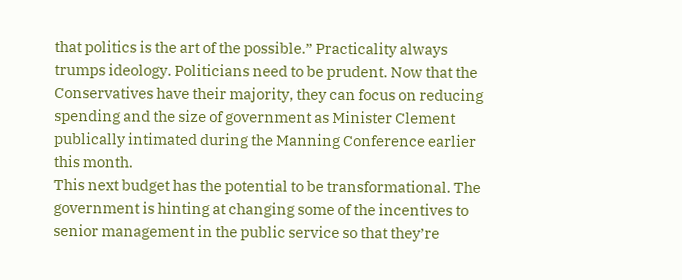that politics is the art of the possible.” Practicality always trumps ideology. Politicians need to be prudent. Now that the Conservatives have their majority, they can focus on reducing spending and the size of government as Minister Clement publically intimated during the Manning Conference earlier this month.
This next budget has the potential to be transformational. The government is hinting at changing some of the incentives to senior management in the public service so that they’re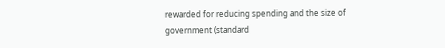rewarded for reducing spending and the size of government (standard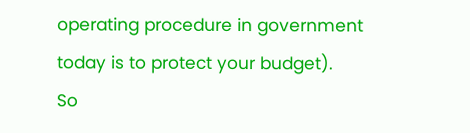operating procedure in government today is to protect your budget).
So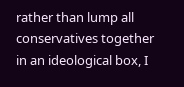rather than lump all conservatives together in an ideological box, I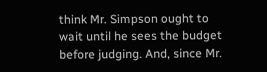think Mr. Simpson ought to wait until he sees the budget before judging. And, since Mr.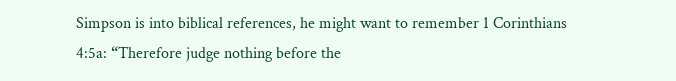Simpson is into biblical references, he might want to remember 1 Corinthians 4:5a: “Therefore judge nothing before the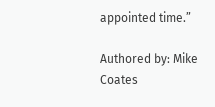appointed time.”

Authored by: Mike Coates